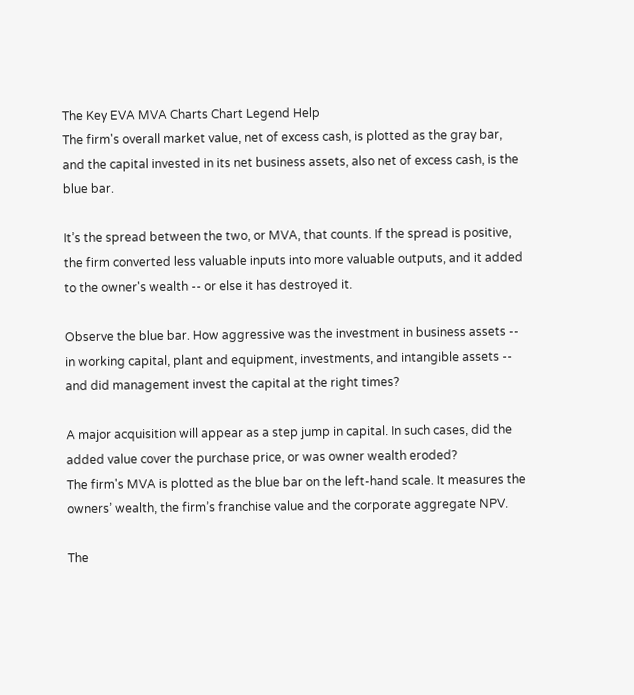The Key EVA MVA Charts Chart Legend Help
The firm's overall market value, net of excess cash, is plotted as the gray bar, and the capital invested in its net business assets, also net of excess cash, is the blue bar.

It’s the spread between the two, or MVA, that counts. If the spread is positive, the firm converted less valuable inputs into more valuable outputs, and it added to the owner's wealth -- or else it has destroyed it.

Observe the blue bar. How aggressive was the investment in business assets -- in working capital, plant and equipment, investments, and intangible assets -- and did management invest the capital at the right times?

A major acquisition will appear as a step jump in capital. In such cases, did the added value cover the purchase price, or was owner wealth eroded?
The firm's MVA is plotted as the blue bar on the left-hand scale. It measures the owners’ wealth, the firm’s franchise value and the corporate aggregate NPV.

The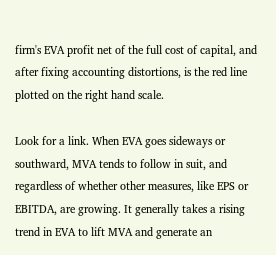firm's EVA profit net of the full cost of capital, and after fixing accounting distortions, is the red line plotted on the right hand scale.

Look for a link. When EVA goes sideways or southward, MVA tends to follow in suit, and regardless of whether other measures, like EPS or EBITDA, are growing. It generally takes a rising trend in EVA to lift MVA and generate an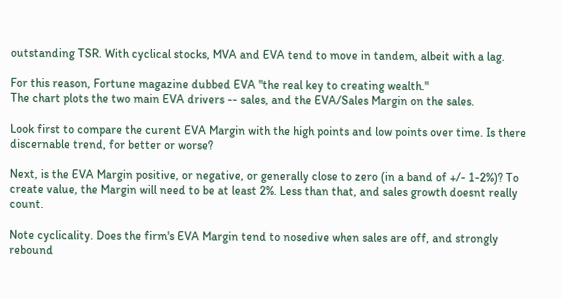outstanding TSR. With cyclical stocks, MVA and EVA tend to move in tandem, albeit with a lag.

For this reason, Fortune magazine dubbed EVA "the real key to creating wealth."
The chart plots the two main EVA drivers -- sales, and the EVA/Sales Margin on the sales.

Look first to compare the curent EVA Margin with the high points and low points over time. Is there discernable trend, for better or worse?

Next, is the EVA Margin positive, or negative, or generally close to zero (in a band of +/- 1-2%)? To create value, the Margin will need to be at least 2%. Less than that, and sales growth doesnt really count.

Note cyclicality. Does the firm's EVA Margin tend to nosedive when sales are off, and strongly rebound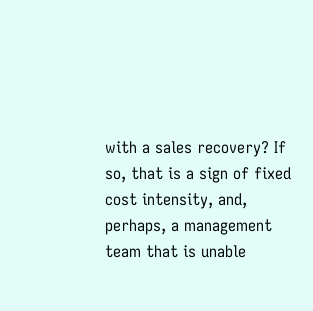with a sales recovery? If so, that is a sign of fixed cost intensity, and, perhaps, a management team that is unable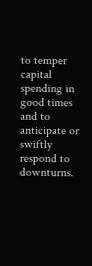to temper capital spending in good times and to anticipate or swiftly respond to downturns.